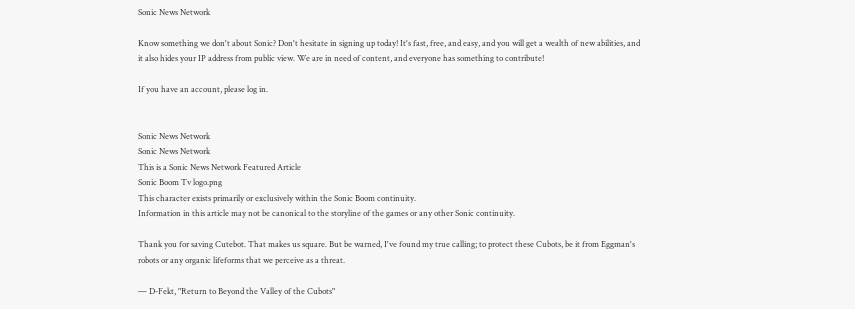Sonic News Network

Know something we don't about Sonic? Don't hesitate in signing up today! It's fast, free, and easy, and you will get a wealth of new abilities, and it also hides your IP address from public view. We are in need of content, and everyone has something to contribute!

If you have an account, please log in.


Sonic News Network
Sonic News Network
This is a Sonic News Network Featured Article
Sonic Boom Tv logo.png
This character exists primarily or exclusively within the Sonic Boom continuity.
Information in this article may not be canonical to the storyline of the games or any other Sonic continuity.

Thank you for saving Cutebot. That makes us square. But be warned, I've found my true calling; to protect these Cubots, be it from Eggman's robots or any organic lifeforms that we perceive as a threat.

— D-Fekt, "Return to Beyond the Valley of the Cubots"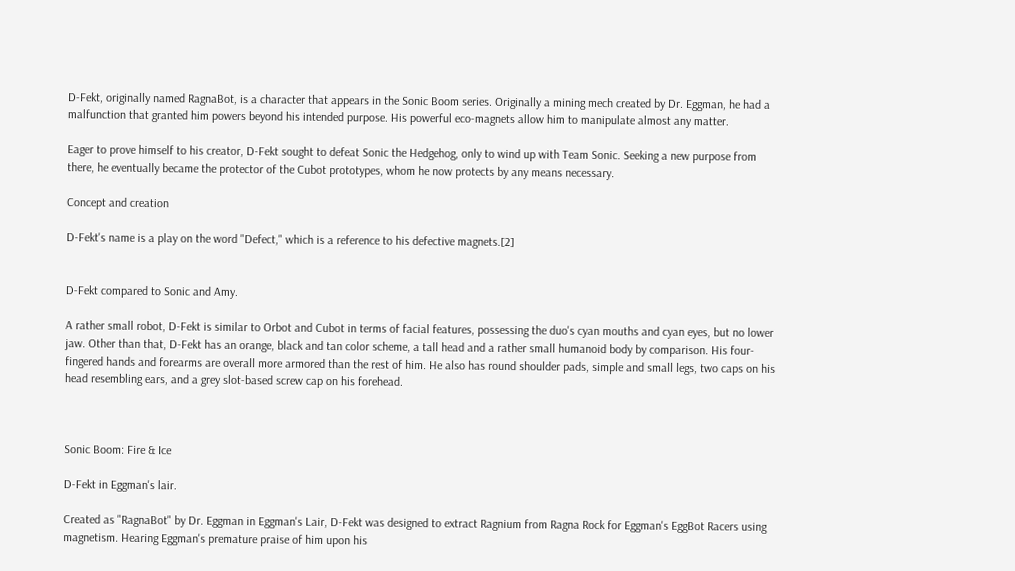D-Fekt, originally named RagnaBot, is a character that appears in the Sonic Boom series. Originally a mining mech created by Dr. Eggman, he had a malfunction that granted him powers beyond his intended purpose. His powerful eco-magnets allow him to manipulate almost any matter.

Eager to prove himself to his creator, D-Fekt sought to defeat Sonic the Hedgehog, only to wind up with Team Sonic. Seeking a new purpose from there, he eventually became the protector of the Cubot prototypes, whom he now protects by any means necessary.

Concept and creation

D-Fekt's name is a play on the word "Defect," which is a reference to his defective magnets.[2]


D-Fekt compared to Sonic and Amy.

A rather small robot, D-Fekt is similar to Orbot and Cubot in terms of facial features, possessing the duo's cyan mouths and cyan eyes, but no lower jaw. Other than that, D-Fekt has an orange, black and tan color scheme, a tall head and a rather small humanoid body by comparison. His four-fingered hands and forearms are overall more armored than the rest of him. He also has round shoulder pads, simple and small legs, two caps on his head resembling ears, and a grey slot-based screw cap on his forehead.



Sonic Boom: Fire & Ice

D-Fekt in Eggman's lair.

Created as "RagnaBot" by Dr. Eggman in Eggman's Lair, D-Fekt was designed to extract Ragnium from Ragna Rock for Eggman's EggBot Racers using magnetism. Hearing Eggman's premature praise of him upon his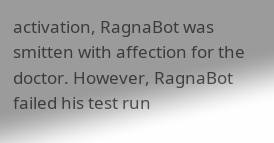activation, RagnaBot was smitten with affection for the doctor. However, RagnaBot failed his test run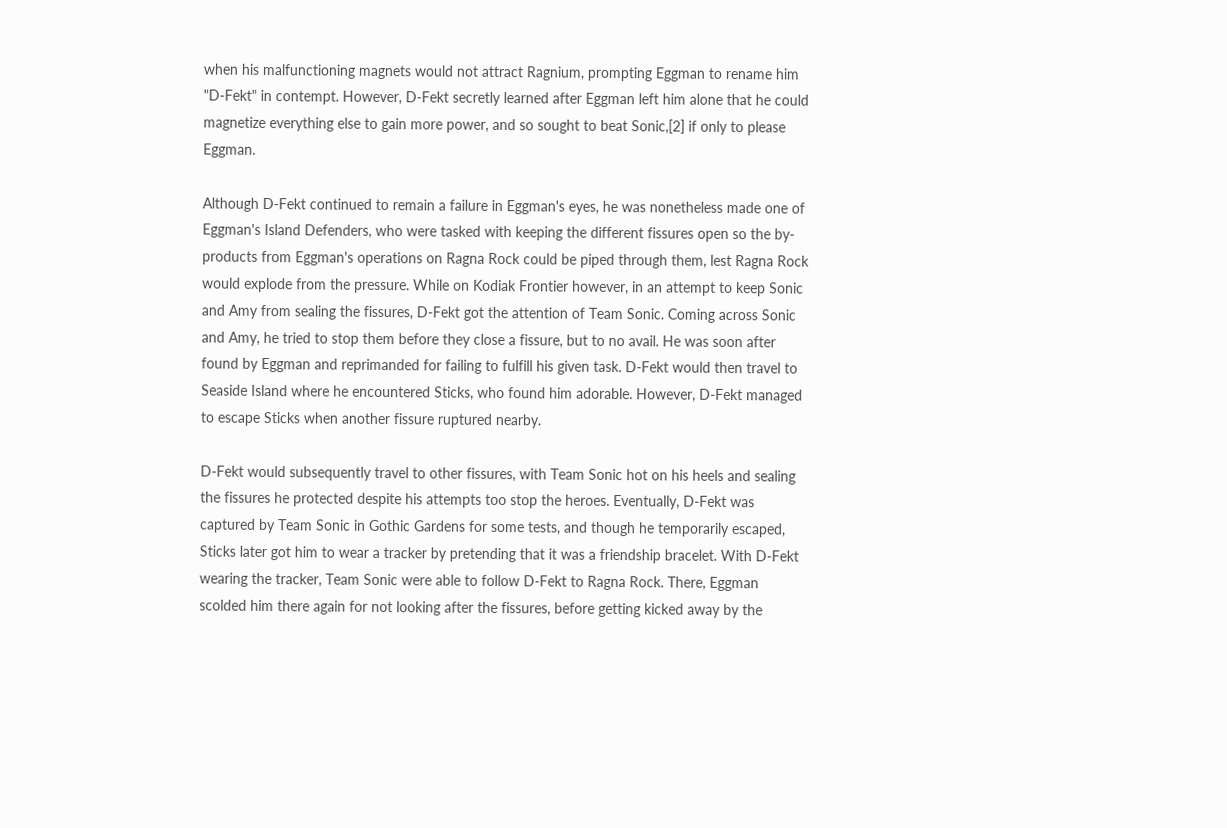when his malfunctioning magnets would not attract Ragnium, prompting Eggman to rename him "D-Fekt" in contempt. However, D-Fekt secretly learned after Eggman left him alone that he could magnetize everything else to gain more power, and so sought to beat Sonic,[2] if only to please Eggman.

Although D-Fekt continued to remain a failure in Eggman's eyes, he was nonetheless made one of Eggman's Island Defenders, who were tasked with keeping the different fissures open so the by-products from Eggman's operations on Ragna Rock could be piped through them, lest Ragna Rock would explode from the pressure. While on Kodiak Frontier however, in an attempt to keep Sonic and Amy from sealing the fissures, D-Fekt got the attention of Team Sonic. Coming across Sonic and Amy, he tried to stop them before they close a fissure, but to no avail. He was soon after found by Eggman and reprimanded for failing to fulfill his given task. D-Fekt would then travel to Seaside Island where he encountered Sticks, who found him adorable. However, D-Fekt managed to escape Sticks when another fissure ruptured nearby.

D-Fekt would subsequently travel to other fissures, with Team Sonic hot on his heels and sealing the fissures he protected despite his attempts too stop the heroes. Eventually, D-Fekt was captured by Team Sonic in Gothic Gardens for some tests, and though he temporarily escaped, Sticks later got him to wear a tracker by pretending that it was a friendship bracelet. With D-Fekt wearing the tracker, Team Sonic were able to follow D-Fekt to Ragna Rock. There, Eggman scolded him there again for not looking after the fissures, before getting kicked away by the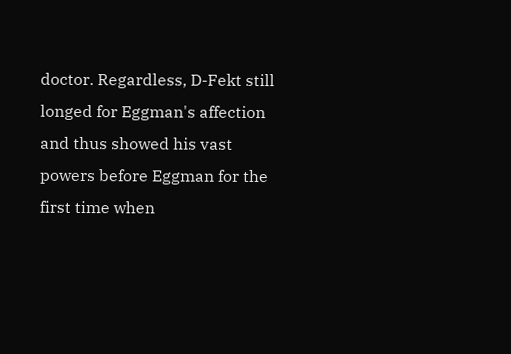doctor. Regardless, D-Fekt still longed for Eggman's affection and thus showed his vast powers before Eggman for the first time when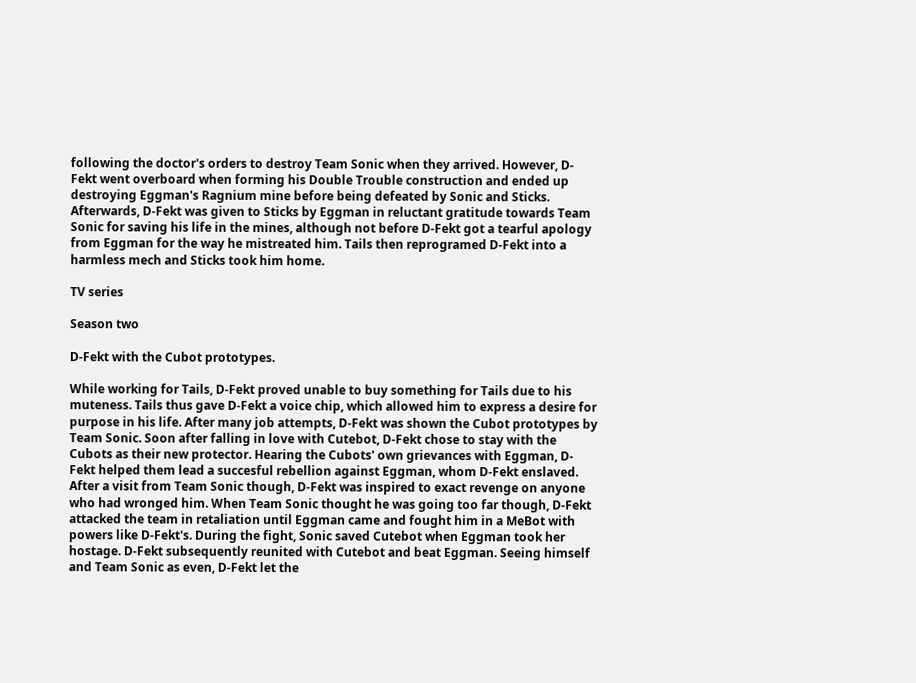following the doctor's orders to destroy Team Sonic when they arrived. However, D-Fekt went overboard when forming his Double Trouble construction and ended up destroying Eggman's Ragnium mine before being defeated by Sonic and Sticks. Afterwards, D-Fekt was given to Sticks by Eggman in reluctant gratitude towards Team Sonic for saving his life in the mines, although not before D-Fekt got a tearful apology from Eggman for the way he mistreated him. Tails then reprogramed D-Fekt into a harmless mech and Sticks took him home.

TV series

Season two

D-Fekt with the Cubot prototypes.

While working for Tails, D-Fekt proved unable to buy something for Tails due to his muteness. Tails thus gave D-Fekt a voice chip, which allowed him to express a desire for purpose in his life. After many job attempts, D-Fekt was shown the Cubot prototypes by Team Sonic. Soon after falling in love with Cutebot, D-Fekt chose to stay with the Cubots as their new protector. Hearing the Cubots' own grievances with Eggman, D-Fekt helped them lead a succesful rebellion against Eggman, whom D-Fekt enslaved. After a visit from Team Sonic though, D-Fekt was inspired to exact revenge on anyone who had wronged him. When Team Sonic thought he was going too far though, D-Fekt attacked the team in retaliation until Eggman came and fought him in a MeBot with powers like D-Fekt's. During the fight, Sonic saved Cutebot when Eggman took her hostage. D-Fekt subsequently reunited with Cutebot and beat Eggman. Seeing himself and Team Sonic as even, D-Fekt let the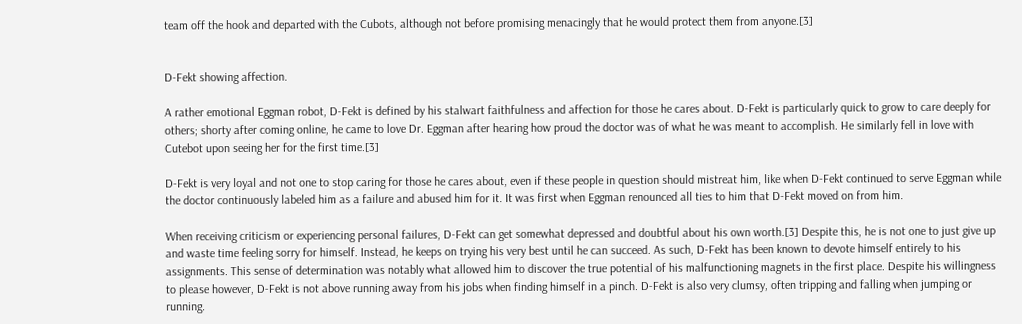team off the hook and departed with the Cubots, although not before promising menacingly that he would protect them from anyone.[3]


D-Fekt showing affection.

A rather emotional Eggman robot, D-Fekt is defined by his stalwart faithfulness and affection for those he cares about. D-Fekt is particularly quick to grow to care deeply for others; shorty after coming online, he came to love Dr. Eggman after hearing how proud the doctor was of what he was meant to accomplish. He similarly fell in love with Cutebot upon seeing her for the first time.[3]

D-Fekt is very loyal and not one to stop caring for those he cares about, even if these people in question should mistreat him, like when D-Fekt continued to serve Eggman while the doctor continuously labeled him as a failure and abused him for it. It was first when Eggman renounced all ties to him that D-Fekt moved on from him.

When receiving criticism or experiencing personal failures, D-Fekt can get somewhat depressed and doubtful about his own worth.[3] Despite this, he is not one to just give up and waste time feeling sorry for himself. Instead, he keeps on trying his very best until he can succeed. As such, D-Fekt has been known to devote himself entirely to his assignments. This sense of determination was notably what allowed him to discover the true potential of his malfunctioning magnets in the first place. Despite his willingness to please however, D-Fekt is not above running away from his jobs when finding himself in a pinch. D-Fekt is also very clumsy, often tripping and falling when jumping or running.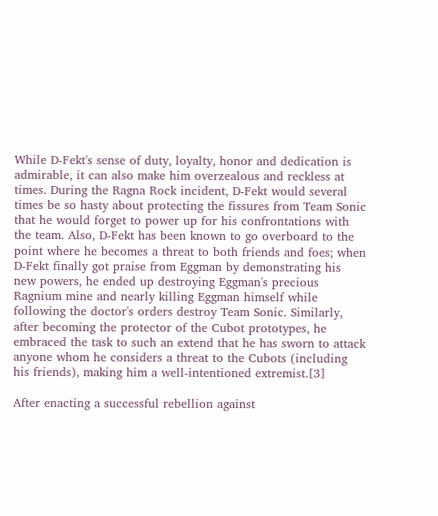While D-Fekt's sense of duty, loyalty, honor and dedication is admirable, it can also make him overzealous and reckless at times. During the Ragna Rock incident, D-Fekt would several times be so hasty about protecting the fissures from Team Sonic that he would forget to power up for his confrontations with the team. Also, D-Fekt has been known to go overboard to the point where he becomes a threat to both friends and foes; when D-Fekt finally got praise from Eggman by demonstrating his new powers, he ended up destroying Eggman's precious Ragnium mine and nearly killing Eggman himself while following the doctor's orders destroy Team Sonic. Similarly, after becoming the protector of the Cubot prototypes, he embraced the task to such an extend that he has sworn to attack anyone whom he considers a threat to the Cubots (including his friends), making him a well-intentioned extremist.[3]

After enacting a successful rebellion against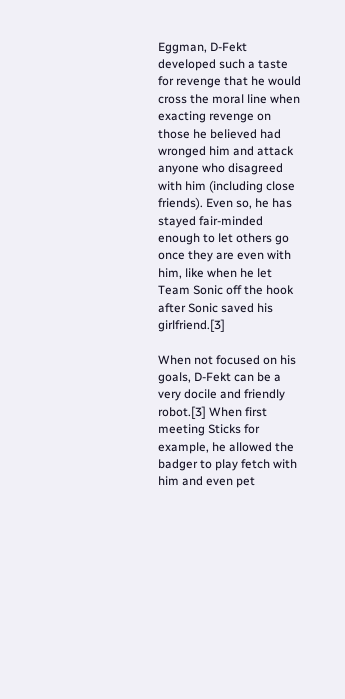Eggman, D-Fekt developed such a taste for revenge that he would cross the moral line when exacting revenge on those he believed had wronged him and attack anyone who disagreed with him (including close friends). Even so, he has stayed fair-minded enough to let others go once they are even with him, like when he let Team Sonic off the hook after Sonic saved his girlfriend.[3]

When not focused on his goals, D-Fekt can be a very docile and friendly robot.[3] When first meeting Sticks for example, he allowed the badger to play fetch with him and even pet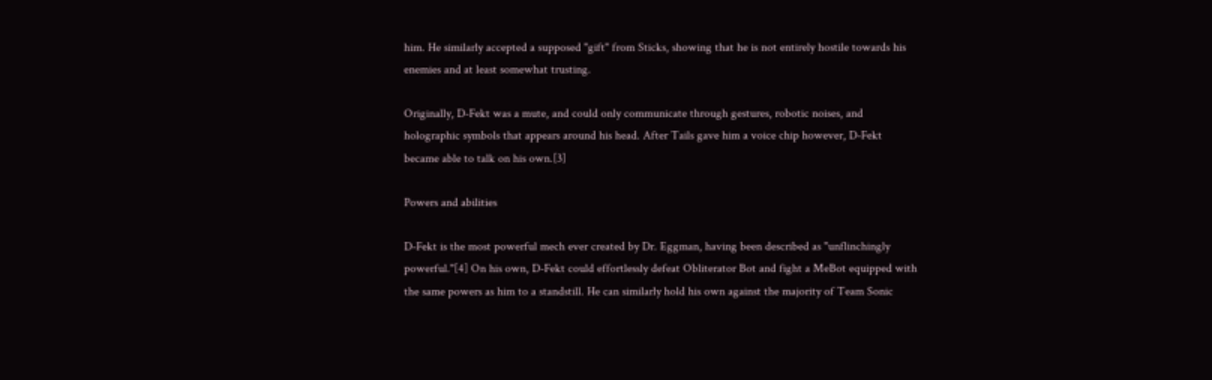him. He similarly accepted a supposed "gift" from Sticks, showing that he is not entirely hostile towards his enemies and at least somewhat trusting.

Originally, D-Fekt was a mute, and could only communicate through gestures, robotic noises, and holographic symbols that appears around his head. After Tails gave him a voice chip however, D-Fekt became able to talk on his own.[3]

Powers and abilities

D-Fekt is the most powerful mech ever created by Dr. Eggman, having been described as "unflinchingly powerful."[4] On his own, D-Fekt could effortlessly defeat Obliterator Bot and fight a MeBot equipped with the same powers as him to a standstill. He can similarly hold his own against the majority of Team Sonic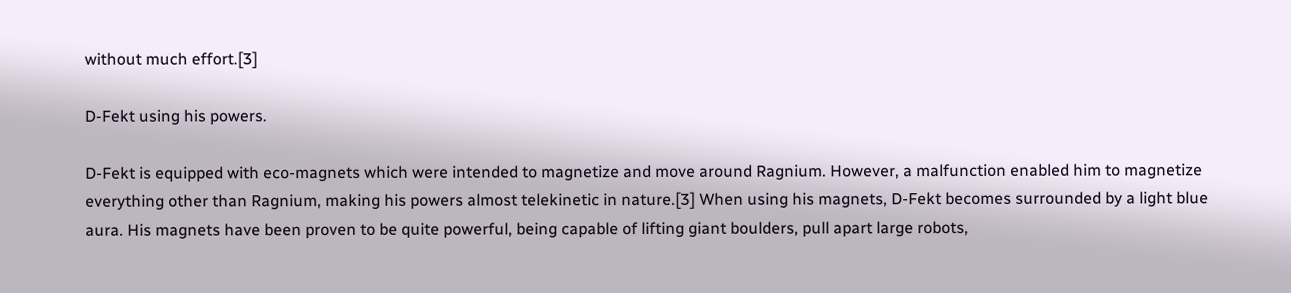without much effort.[3]

D-Fekt using his powers.

D-Fekt is equipped with eco-magnets which were intended to magnetize and move around Ragnium. However, a malfunction enabled him to magnetize everything other than Ragnium, making his powers almost telekinetic in nature.[3] When using his magnets, D-Fekt becomes surrounded by a light blue aura. His magnets have been proven to be quite powerful, being capable of lifting giant boulders, pull apart large robots,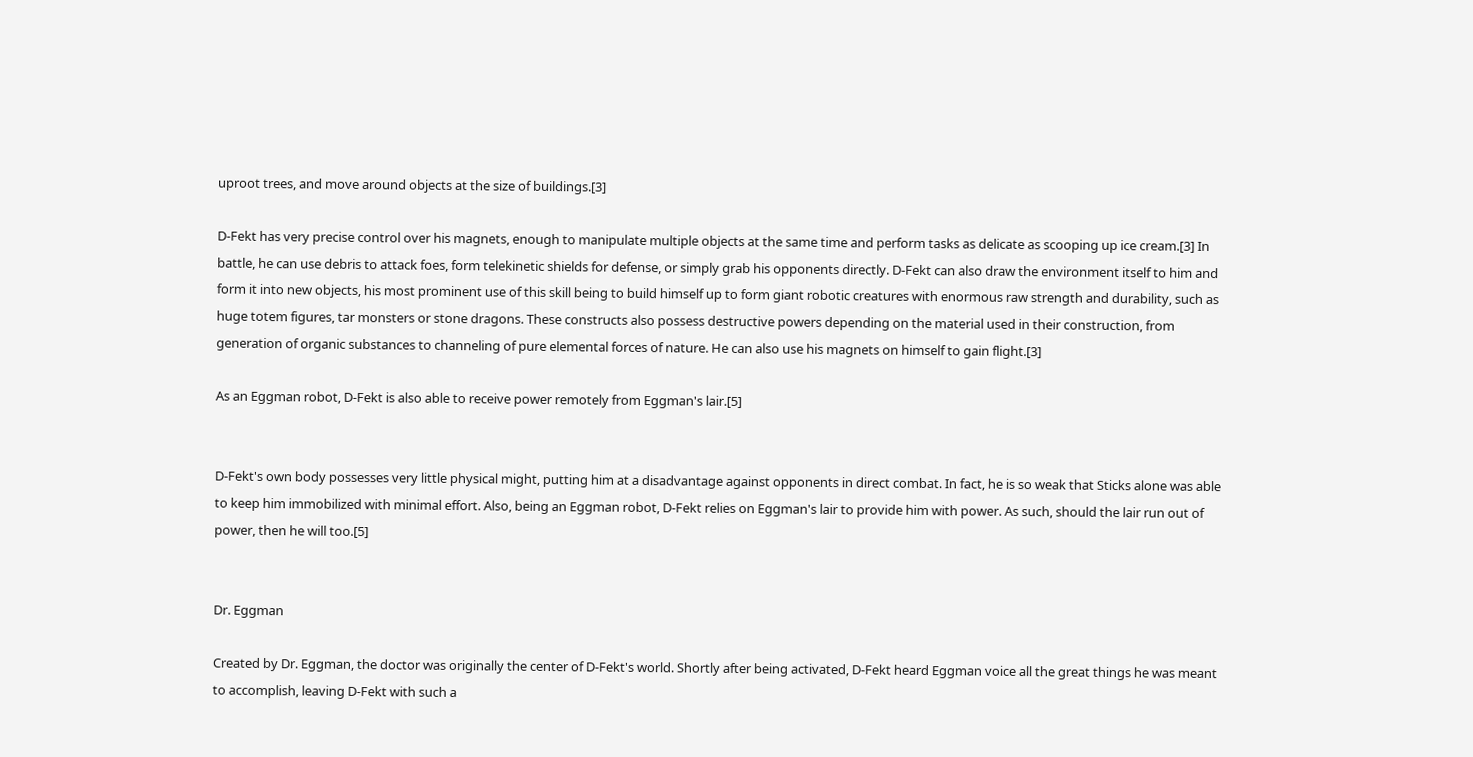uproot trees, and move around objects at the size of buildings.[3]

D-Fekt has very precise control over his magnets, enough to manipulate multiple objects at the same time and perform tasks as delicate as scooping up ice cream.[3] In battle, he can use debris to attack foes, form telekinetic shields for defense, or simply grab his opponents directly. D-Fekt can also draw the environment itself to him and form it into new objects, his most prominent use of this skill being to build himself up to form giant robotic creatures with enormous raw strength and durability, such as huge totem figures, tar monsters or stone dragons. These constructs also possess destructive powers depending on the material used in their construction, from generation of organic substances to channeling of pure elemental forces of nature. He can also use his magnets on himself to gain flight.[3]

As an Eggman robot, D-Fekt is also able to receive power remotely from Eggman's lair.[5]


D-Fekt's own body possesses very little physical might, putting him at a disadvantage against opponents in direct combat. In fact, he is so weak that Sticks alone was able to keep him immobilized with minimal effort. Also, being an Eggman robot, D-Fekt relies on Eggman's lair to provide him with power. As such, should the lair run out of power, then he will too.[5]


Dr. Eggman

Created by Dr. Eggman, the doctor was originally the center of D-Fekt's world. Shortly after being activated, D-Fekt heard Eggman voice all the great things he was meant to accomplish, leaving D-Fekt with such a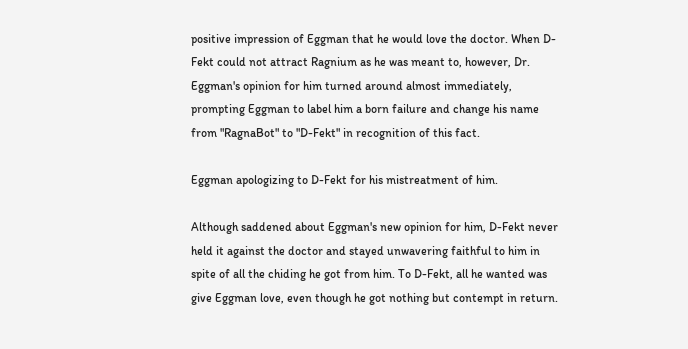positive impression of Eggman that he would love the doctor. When D-Fekt could not attract Ragnium as he was meant to, however, Dr. Eggman's opinion for him turned around almost immediately, prompting Eggman to label him a born failure and change his name from "RagnaBot" to "D-Fekt" in recognition of this fact.

Eggman apologizing to D-Fekt for his mistreatment of him.

Although saddened about Eggman's new opinion for him, D-Fekt never held it against the doctor and stayed unwavering faithful to him in spite of all the chiding he got from him. To D-Fekt, all he wanted was give Eggman love, even though he got nothing but contempt in return.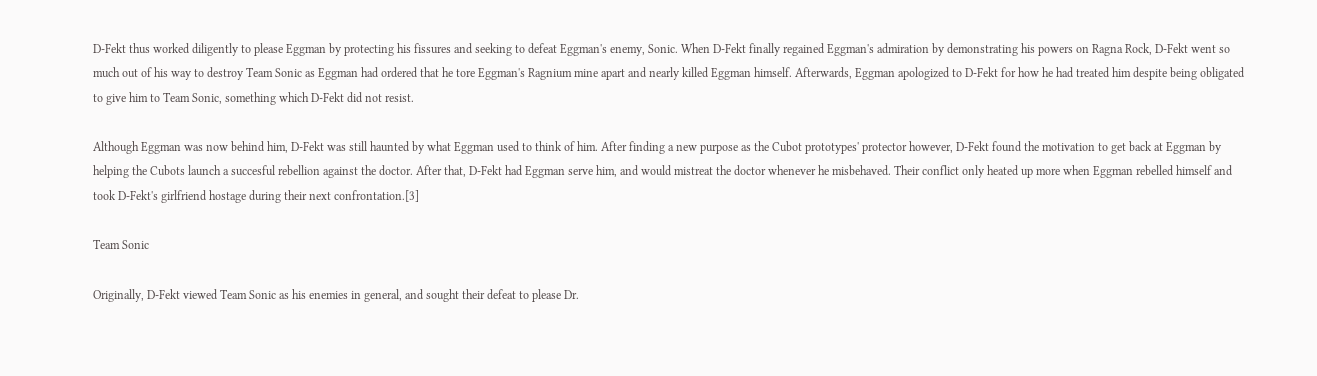D-Fekt thus worked diligently to please Eggman by protecting his fissures and seeking to defeat Eggman's enemy, Sonic. When D-Fekt finally regained Eggman's admiration by demonstrating his powers on Ragna Rock, D-Fekt went so much out of his way to destroy Team Sonic as Eggman had ordered that he tore Eggman's Ragnium mine apart and nearly killed Eggman himself. Afterwards, Eggman apologized to D-Fekt for how he had treated him despite being obligated to give him to Team Sonic, something which D-Fekt did not resist.

Although Eggman was now behind him, D-Fekt was still haunted by what Eggman used to think of him. After finding a new purpose as the Cubot prototypes' protector however, D-Fekt found the motivation to get back at Eggman by helping the Cubots launch a succesful rebellion against the doctor. After that, D-Fekt had Eggman serve him, and would mistreat the doctor whenever he misbehaved. Their conflict only heated up more when Eggman rebelled himself and took D-Fekt's girlfriend hostage during their next confrontation.[3]

Team Sonic

Originally, D-Fekt viewed Team Sonic as his enemies in general, and sought their defeat to please Dr.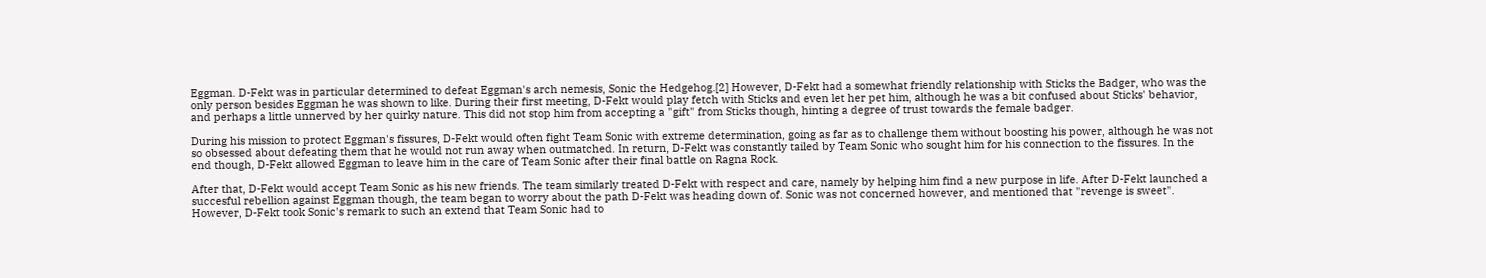Eggman. D-Fekt was in particular determined to defeat Eggman's arch nemesis, Sonic the Hedgehog.[2] However, D-Fekt had a somewhat friendly relationship with Sticks the Badger, who was the only person besides Eggman he was shown to like. During their first meeting, D-Fekt would play fetch with Sticks and even let her pet him, although he was a bit confused about Sticks' behavior, and perhaps a little unnerved by her quirky nature. This did not stop him from accepting a "gift" from Sticks though, hinting a degree of trust towards the female badger.

During his mission to protect Eggman's fissures, D-Fekt would often fight Team Sonic with extreme determination, going as far as to challenge them without boosting his power, although he was not so obsessed about defeating them that he would not run away when outmatched. In return, D-Fekt was constantly tailed by Team Sonic who sought him for his connection to the fissures. In the end though, D-Fekt allowed Eggman to leave him in the care of Team Sonic after their final battle on Ragna Rock.

After that, D-Fekt would accept Team Sonic as his new friends. The team similarly treated D-Fekt with respect and care, namely by helping him find a new purpose in life. After D-Fekt launched a succesful rebellion against Eggman though, the team began to worry about the path D-Fekt was heading down of. Sonic was not concerned however, and mentioned that "revenge is sweet". However, D-Fekt took Sonic's remark to such an extend that Team Sonic had to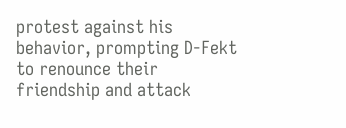protest against his behavior, prompting D-Fekt to renounce their friendship and attack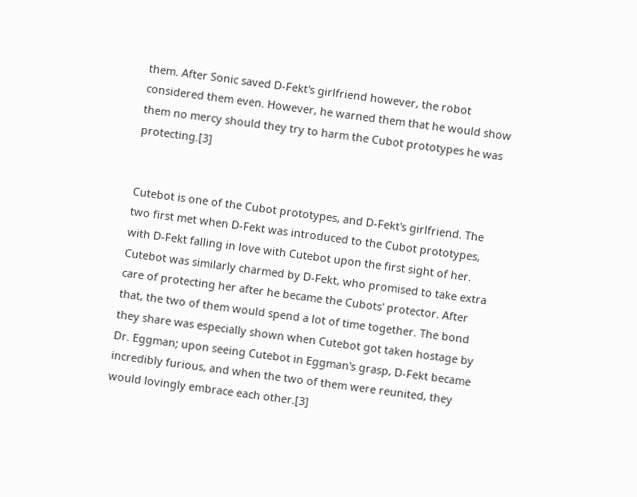them. After Sonic saved D-Fekt's girlfriend however, the robot considered them even. However, he warned them that he would show them no mercy should they try to harm the Cubot prototypes he was protecting.[3]


Cutebot is one of the Cubot prototypes, and D-Fekt's girlfriend. The two first met when D-Fekt was introduced to the Cubot prototypes, with D-Fekt falling in love with Cutebot upon the first sight of her. Cutebot was similarly charmed by D-Fekt, who promised to take extra care of protecting her after he became the Cubots' protector. After that, the two of them would spend a lot of time together. The bond they share was especially shown when Cutebot got taken hostage by Dr. Eggman; upon seeing Cutebot in Eggman's grasp, D-Fekt became incredibly furious, and when the two of them were reunited, they would lovingly embrace each other.[3]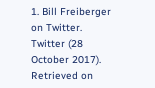1. Bill Freiberger on Twitter. Twitter (28 October 2017). Retrieved on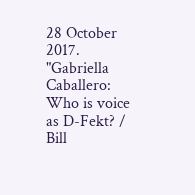28 October 2017. "Gabriella Caballero: Who is voice as D-Fekt? / Bill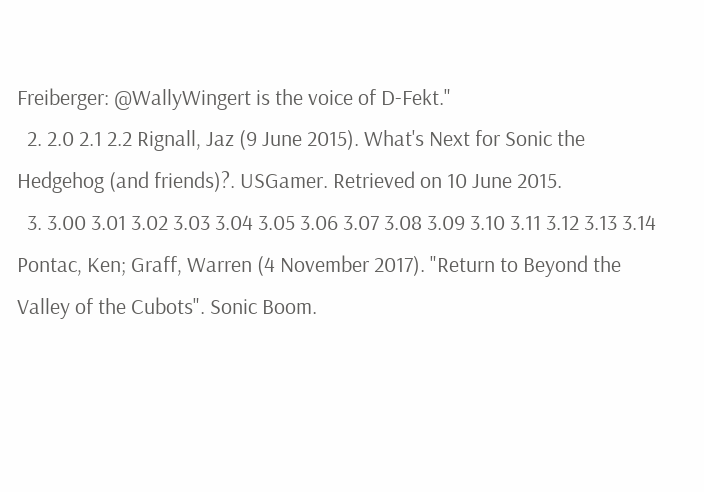Freiberger: @WallyWingert is the voice of D-Fekt."
  2. 2.0 2.1 2.2 Rignall, Jaz (9 June 2015). What's Next for Sonic the Hedgehog (and friends)?. USGamer. Retrieved on 10 June 2015.
  3. 3.00 3.01 3.02 3.03 3.04 3.05 3.06 3.07 3.08 3.09 3.10 3.11 3.12 3.13 3.14 Pontac, Ken; Graff, Warren (4 November 2017). "Return to Beyond the Valley of the Cubots". Sonic Boom.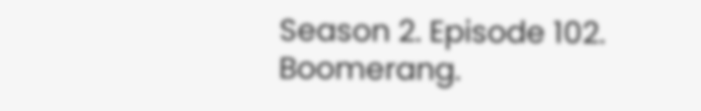Season 2. Episode 102. Boomerang.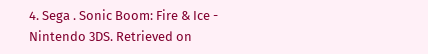4. Sega . Sonic Boom: Fire & Ice - Nintendo 3DS. Retrieved on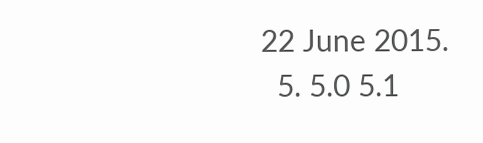22 June 2015.
  5. 5.0 5.1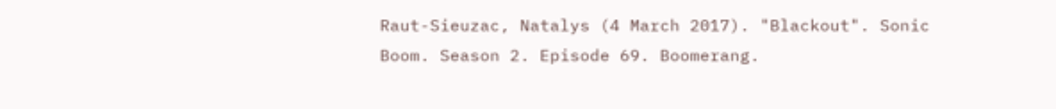Raut-Sieuzac, Natalys (4 March 2017). "Blackout". Sonic Boom. Season 2. Episode 69. Boomerang.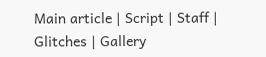Main article | Script | Staff | Glitches | Gallery